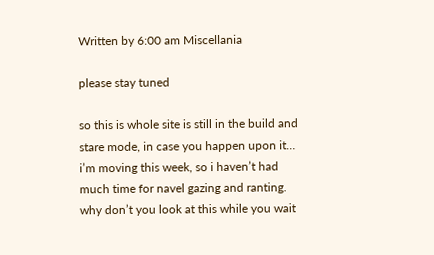Written by 6:00 am Miscellania

please stay tuned

so this is whole site is still in the build and stare mode, in case you happen upon it…
i’m moving this week, so i haven’t had much time for navel gazing and ranting.
why don’t you look at this while you wait